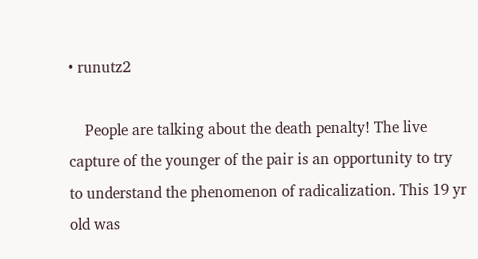• runutz2

    People are talking about the death penalty! The live capture of the younger of the pair is an opportunity to try to understand the phenomenon of radicalization. This 19 yr old was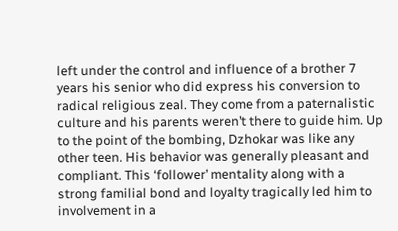left under the control and influence of a brother 7 years his senior who did express his conversion to radical religious zeal. They come from a paternalistic culture and his parents weren’t there to guide him. Up to the point of the bombing, Dzhokar was like any other teen. His behavior was generally pleasant and compliant. This ‘follower’ mentality along with a strong familial bond and loyalty tragically led him to involvement in a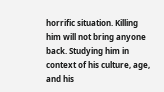horrific situation. Killing him will not bring anyone back. Studying him in context of his culture, age, and his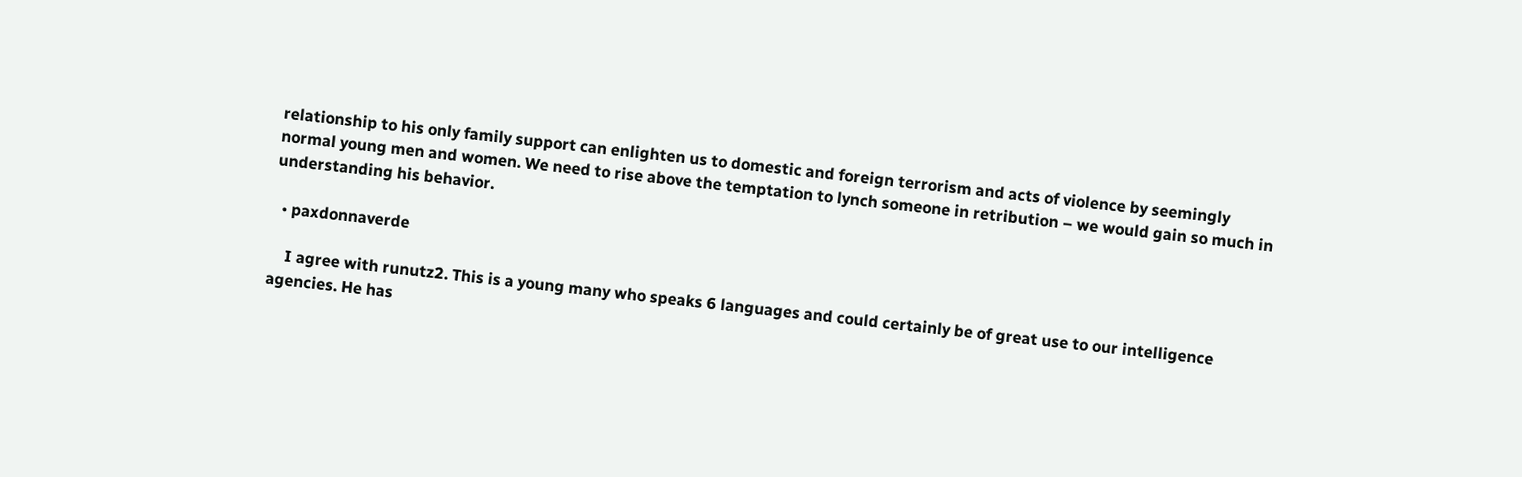relationship to his only family support can enlighten us to domestic and foreign terrorism and acts of violence by seemingly normal young men and women. We need to rise above the temptation to lynch someone in retribution – we would gain so much in understanding his behavior.

  • paxdonnaverde

    I agree with runutz2. This is a young many who speaks 6 languages and could certainly be of great use to our intelligence agencies. He has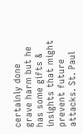certainly done grave harm but he has some gifts & insights that might prevent future attacks. St. Paul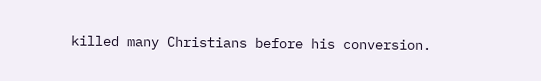killed many Christians before his conversion.